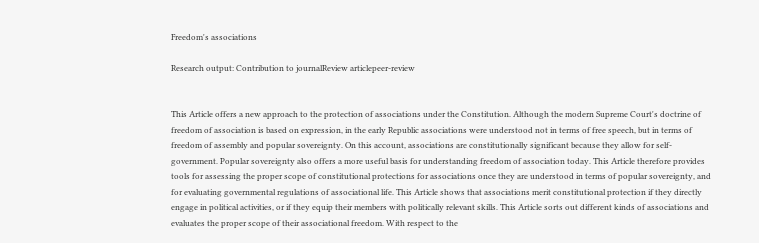Freedom's associations

Research output: Contribution to journalReview articlepeer-review


This Article offers a new approach to the protection of associations under the Constitution. Although the modern Supreme Court's doctrine of freedom of association is based on expression, in the early Republic associations were understood not in terms of free speech, but in terms of freedom of assembly and popular sovereignty. On this account, associations are constitutionally significant because they allow for self-government. Popular sovereignty also offers a more useful basis for understanding freedom of association today. This Article therefore provides tools for assessing the proper scope of constitutional protections for associations once they are understood in terms of popular sovereignty, and for evaluating governmental regulations of associational life. This Article shows that associations merit constitutional protection if they directly engage in political activities, or if they equip their members with politically relevant skills. This Article sorts out different kinds of associations and evaluates the proper scope of their associational freedom. With respect to the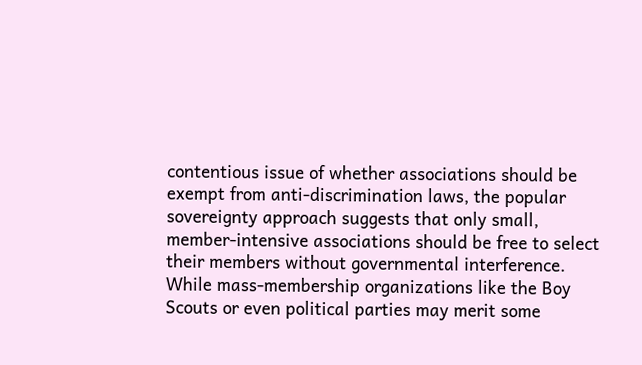contentious issue of whether associations should be exempt from anti-discrimination laws, the popular sovereignty approach suggests that only small, member-intensive associations should be free to select their members without governmental interference. While mass-membership organizations like the Boy Scouts or even political parties may merit some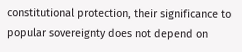constitutional protection, their significance to popular sovereignty does not depend on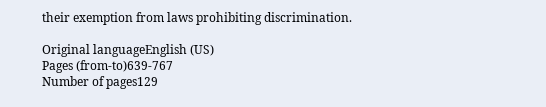their exemption from laws prohibiting discrimination.

Original languageEnglish (US)
Pages (from-to)639-767
Number of pages129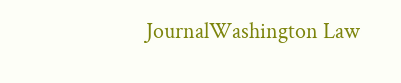JournalWashington Law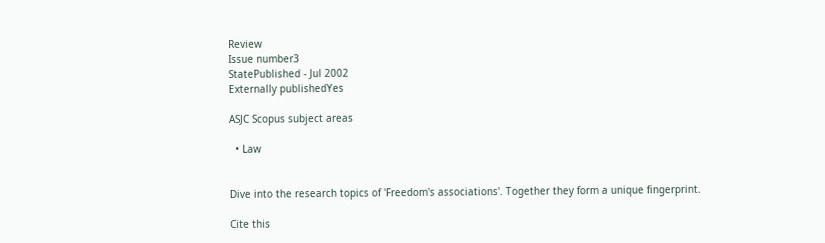Review
Issue number3
StatePublished - Jul 2002
Externally publishedYes

ASJC Scopus subject areas

  • Law


Dive into the research topics of 'Freedom's associations'. Together they form a unique fingerprint.

Cite this